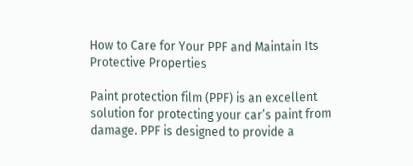How to Care for Your PPF and Maintain Its Protective Properties

Paint protection film (PPF) is an excellent solution for protecting your car’s paint from damage. PPF is designed to provide a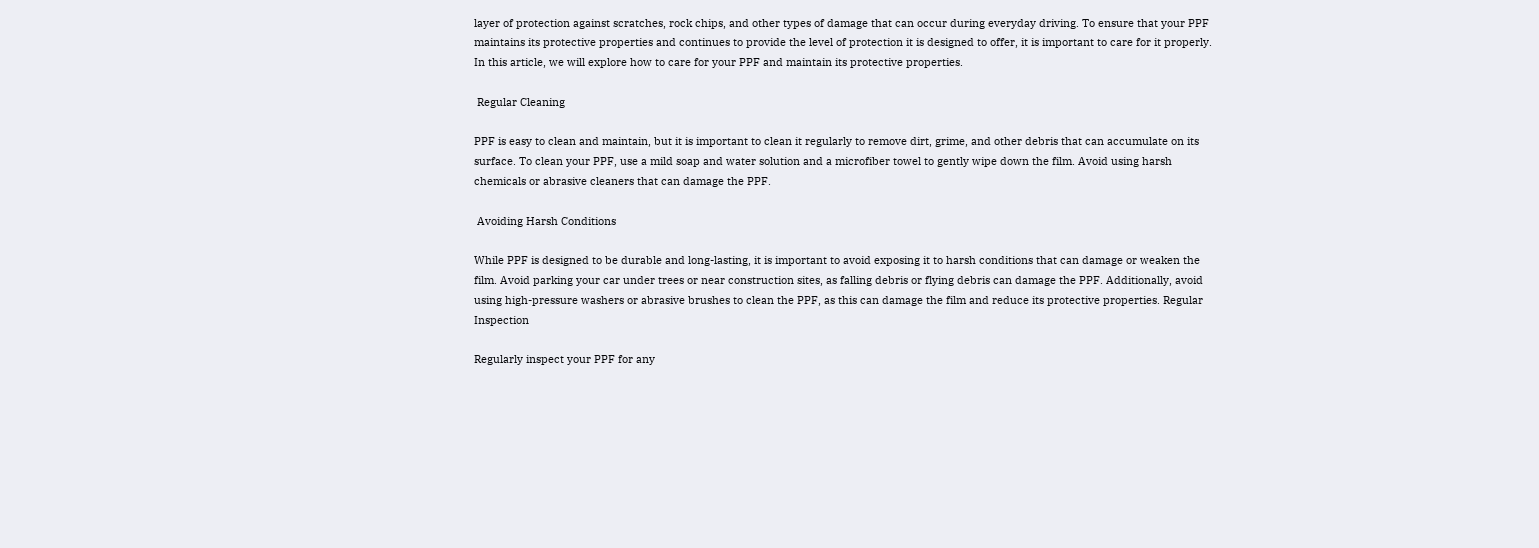layer of protection against scratches, rock chips, and other types of damage that can occur during everyday driving. To ensure that your PPF maintains its protective properties and continues to provide the level of protection it is designed to offer, it is important to care for it properly. In this article, we will explore how to care for your PPF and maintain its protective properties.

 Regular Cleaning

PPF is easy to clean and maintain, but it is important to clean it regularly to remove dirt, grime, and other debris that can accumulate on its surface. To clean your PPF, use a mild soap and water solution and a microfiber towel to gently wipe down the film. Avoid using harsh chemicals or abrasive cleaners that can damage the PPF.

 Avoiding Harsh Conditions

While PPF is designed to be durable and long-lasting, it is important to avoid exposing it to harsh conditions that can damage or weaken the film. Avoid parking your car under trees or near construction sites, as falling debris or flying debris can damage the PPF. Additionally, avoid using high-pressure washers or abrasive brushes to clean the PPF, as this can damage the film and reduce its protective properties. Regular Inspection

Regularly inspect your PPF for any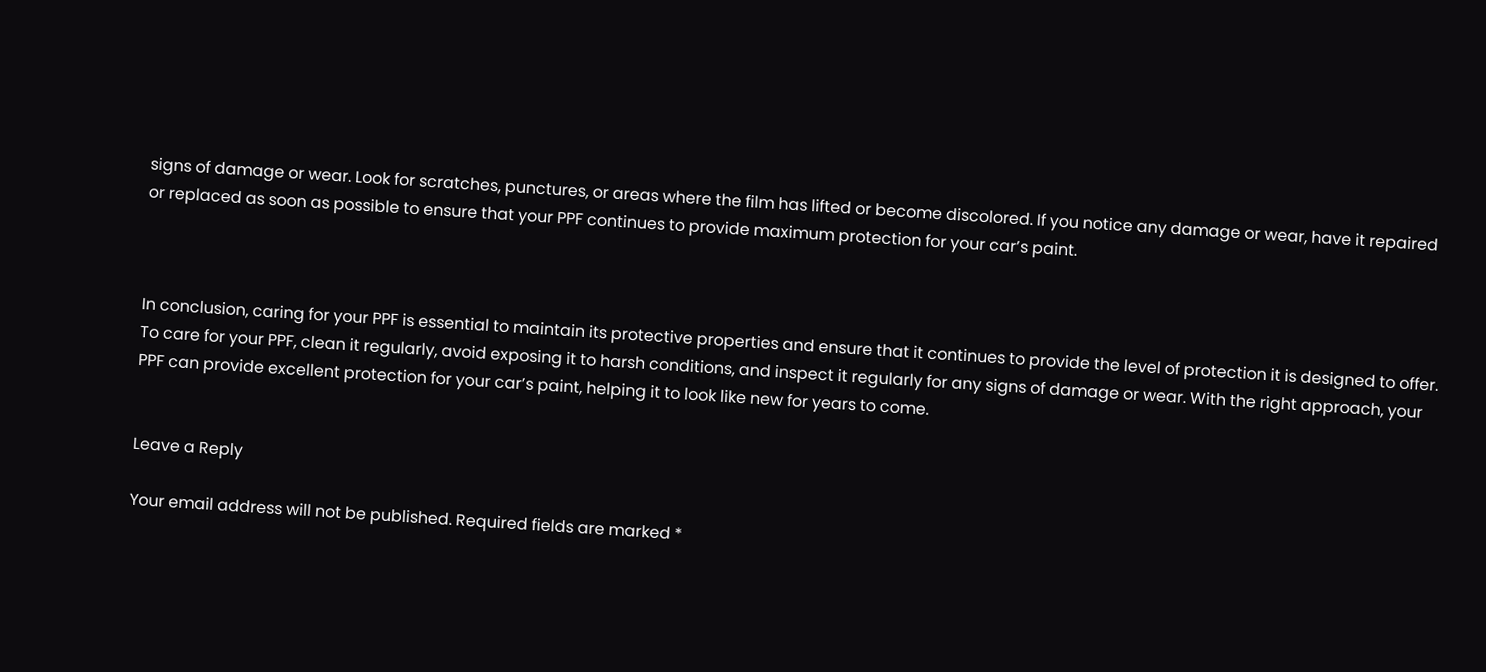signs of damage or wear. Look for scratches, punctures, or areas where the film has lifted or become discolored. If you notice any damage or wear, have it repaired or replaced as soon as possible to ensure that your PPF continues to provide maximum protection for your car’s paint.



In conclusion, caring for your PPF is essential to maintain its protective properties and ensure that it continues to provide the level of protection it is designed to offer. To care for your PPF, clean it regularly, avoid exposing it to harsh conditions, and inspect it regularly for any signs of damage or wear. With the right approach, your PPF can provide excellent protection for your car’s paint, helping it to look like new for years to come.


Leave a Reply

Your email address will not be published. Required fields are marked *